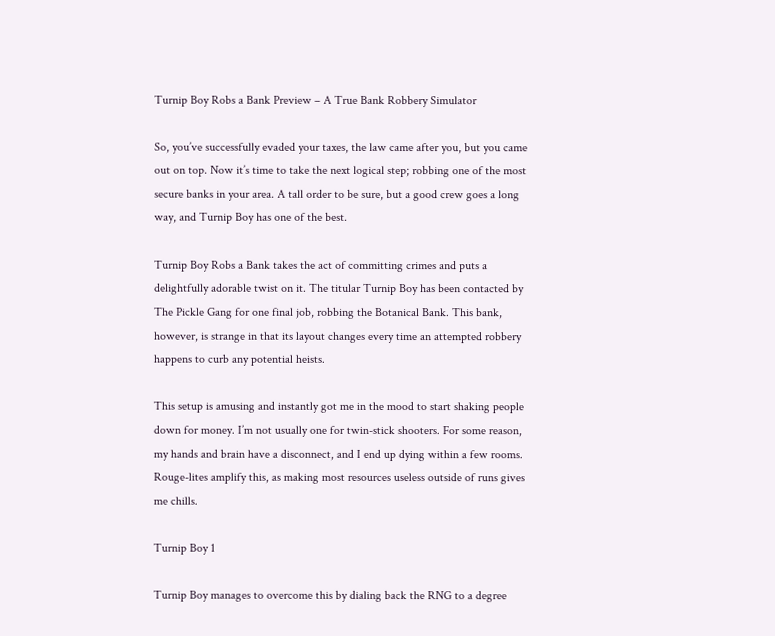Turnip Boy Robs a Bank Preview – A True Bank Robbery Simulator

So, you’ve successfully evaded your taxes, the law came after you, but you came out on top. Now it’s time to take the next logical step; robbing one of the most secure banks in your area. A tall order to be sure, but a good crew goes a long way, and Turnip Boy has one of the best.

Turnip Boy Robs a Bank takes the act of committing crimes and puts a delightfully adorable twist on it. The titular Turnip Boy has been contacted by The Pickle Gang for one final job, robbing the Botanical Bank. This bank, however, is strange in that its layout changes every time an attempted robbery happens to curb any potential heists.

This setup is amusing and instantly got me in the mood to start shaking people down for money. I’m not usually one for twin-stick shooters. For some reason, my hands and brain have a disconnect, and I end up dying within a few rooms. Rouge-lites amplify this, as making most resources useless outside of runs gives me chills.

Turnip Boy 1

Turnip Boy manages to overcome this by dialing back the RNG to a degree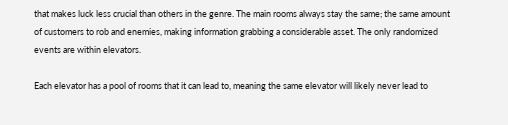that makes luck less crucial than others in the genre. The main rooms always stay the same; the same amount of customers to rob and enemies, making information grabbing a considerable asset. The only randomized events are within elevators.

Each elevator has a pool of rooms that it can lead to, meaning the same elevator will likely never lead to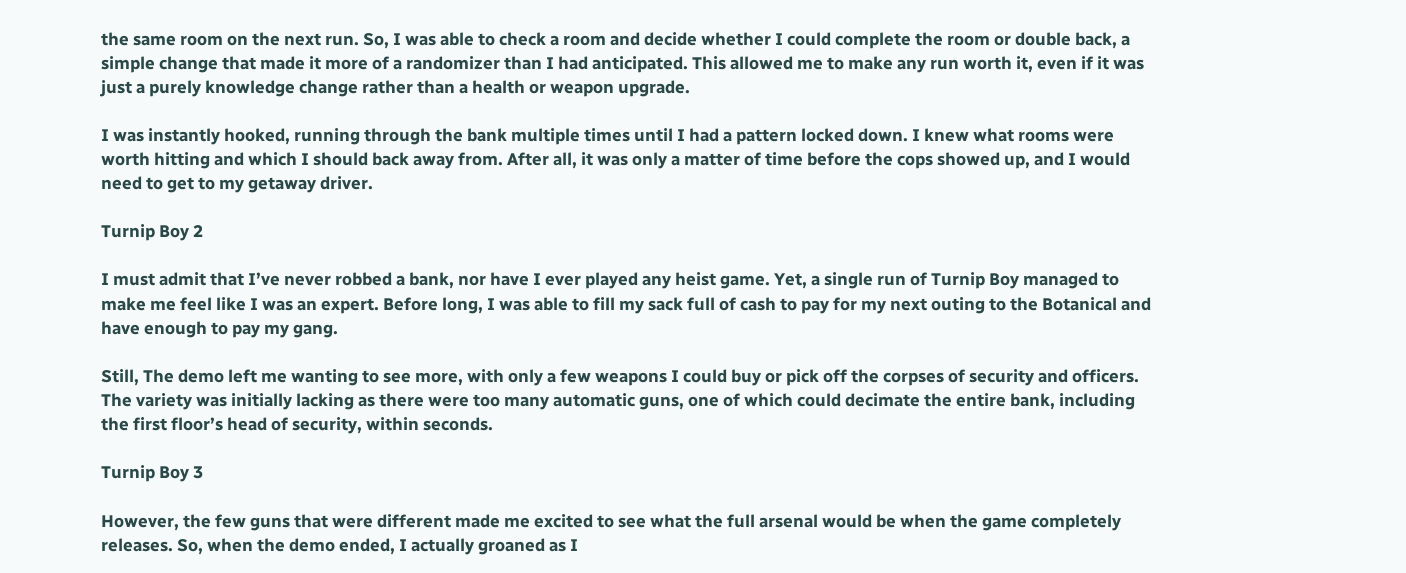the same room on the next run. So, I was able to check a room and decide whether I could complete the room or double back, a simple change that made it more of a randomizer than I had anticipated. This allowed me to make any run worth it, even if it was just a purely knowledge change rather than a health or weapon upgrade.

I was instantly hooked, running through the bank multiple times until I had a pattern locked down. I knew what rooms were worth hitting and which I should back away from. After all, it was only a matter of time before the cops showed up, and I would need to get to my getaway driver.

Turnip Boy 2

I must admit that I’ve never robbed a bank, nor have I ever played any heist game. Yet, a single run of Turnip Boy managed to make me feel like I was an expert. Before long, I was able to fill my sack full of cash to pay for my next outing to the Botanical and have enough to pay my gang.

Still, The demo left me wanting to see more, with only a few weapons I could buy or pick off the corpses of security and officers. The variety was initially lacking as there were too many automatic guns, one of which could decimate the entire bank, including the first floor’s head of security, within seconds.

Turnip Boy 3

However, the few guns that were different made me excited to see what the full arsenal would be when the game completely releases. So, when the demo ended, I actually groaned as I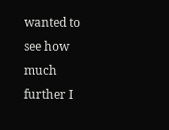wanted to see how much further I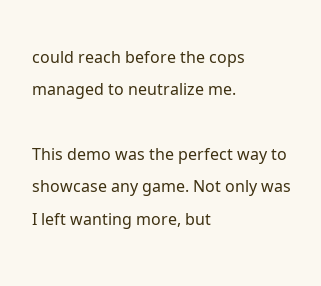could reach before the cops managed to neutralize me.

This demo was the perfect way to showcase any game. Not only was I left wanting more, but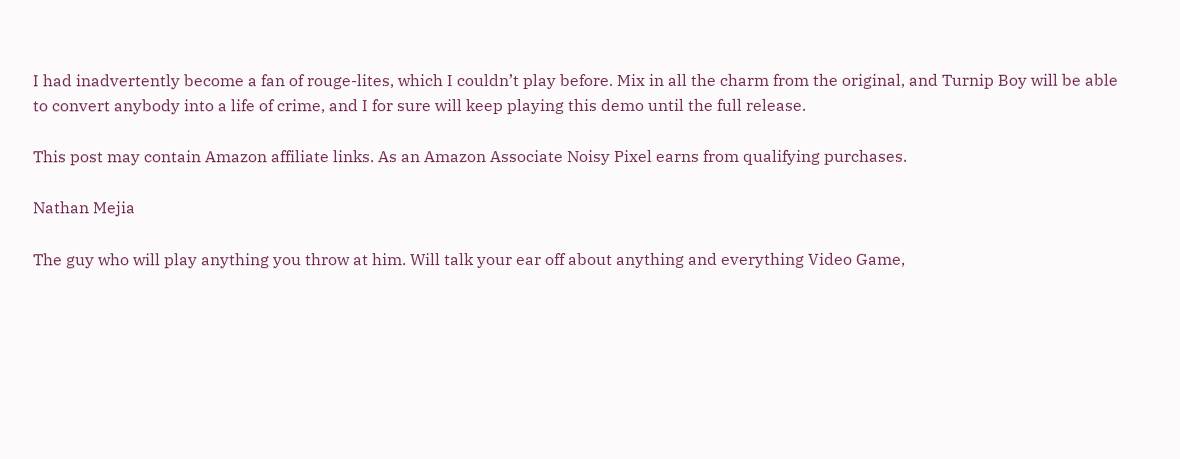I had inadvertently become a fan of rouge-lites, which I couldn’t play before. Mix in all the charm from the original, and Turnip Boy will be able to convert anybody into a life of crime, and I for sure will keep playing this demo until the full release.

This post may contain Amazon affiliate links. As an Amazon Associate Noisy Pixel earns from qualifying purchases.

Nathan Mejia

The guy who will play anything you throw at him. Will talk your ear off about anything and everything Video Game,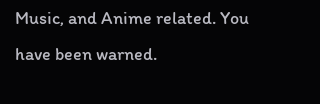Music, and Anime related. You have been warned.